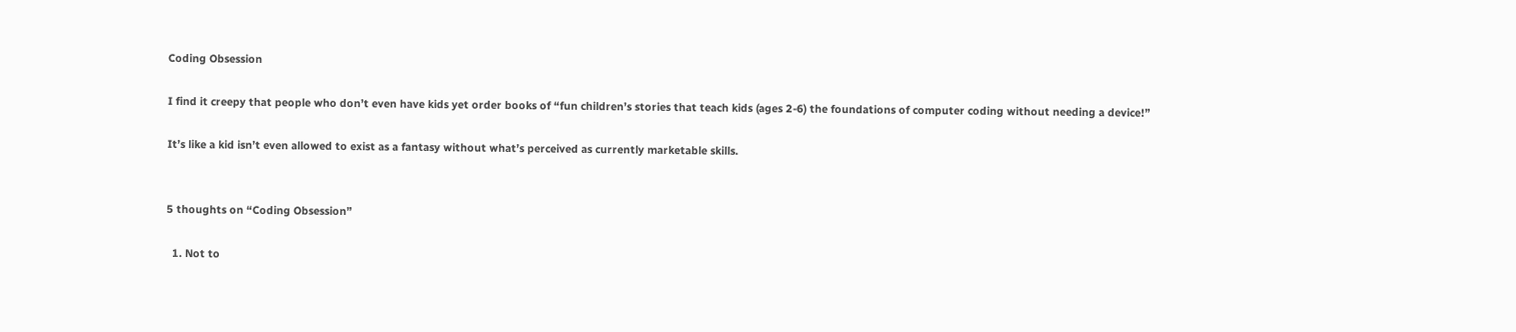Coding Obsession

I find it creepy that people who don’t even have kids yet order books of “fun children’s stories that teach kids (ages 2-6) the foundations of computer coding without needing a device!”

It’s like a kid isn’t even allowed to exist as a fantasy without what’s perceived as currently marketable skills.


5 thoughts on “Coding Obsession”

  1. Not to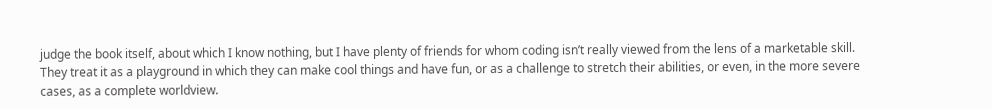judge the book itself, about which I know nothing, but I have plenty of friends for whom coding isn’t really viewed from the lens of a marketable skill. They treat it as a playground in which they can make cool things and have fun, or as a challenge to stretch their abilities, or even, in the more severe cases, as a complete worldview.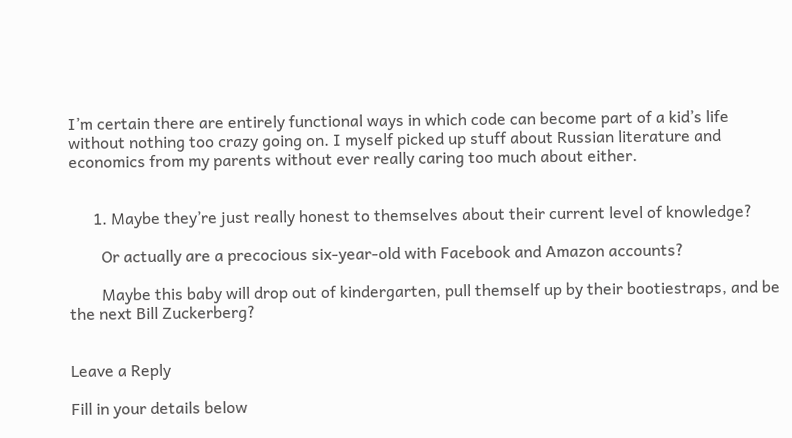I’m certain there are entirely functional ways in which code can become part of a kid’s life without nothing too crazy going on. I myself picked up stuff about Russian literature and economics from my parents without ever really caring too much about either.


      1. Maybe they’re just really honest to themselves about their current level of knowledge?

        Or actually are a precocious six-year-old with Facebook and Amazon accounts?

        Maybe this baby will drop out of kindergarten, pull themself up by their bootiestraps, and be the next Bill Zuckerberg?


Leave a Reply

Fill in your details below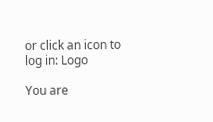or click an icon to log in: Logo

You are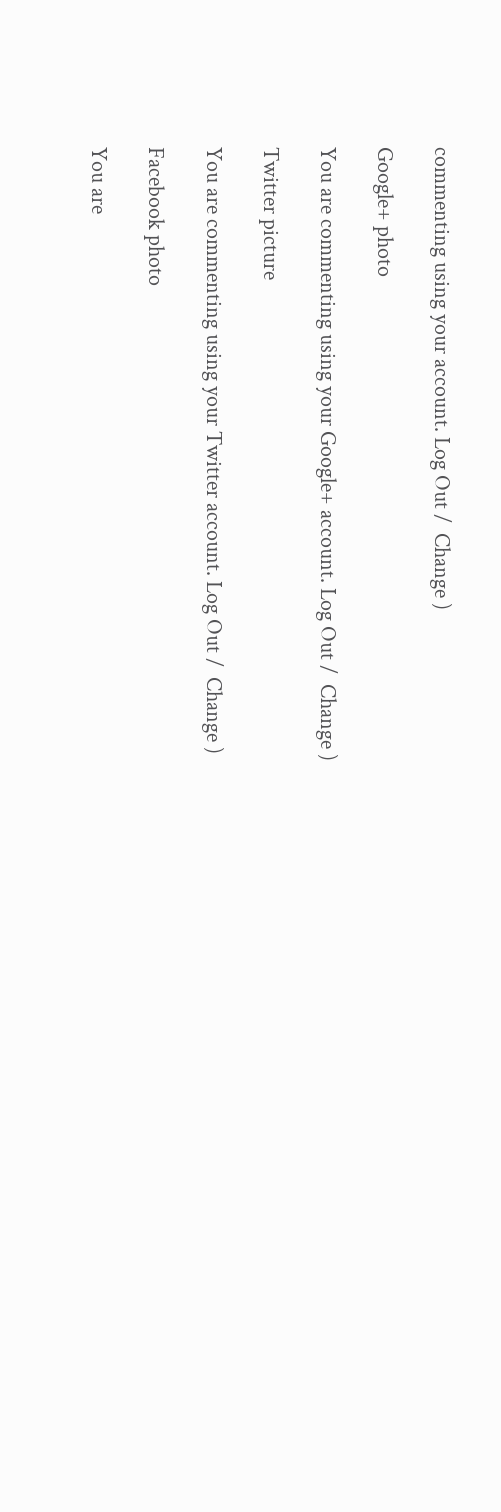commenting using your account. Log Out /  Change )

Google+ photo

You are commenting using your Google+ account. Log Out /  Change )

Twitter picture

You are commenting using your Twitter account. Log Out /  Change )

Facebook photo

You are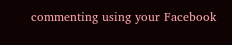commenting using your Facebook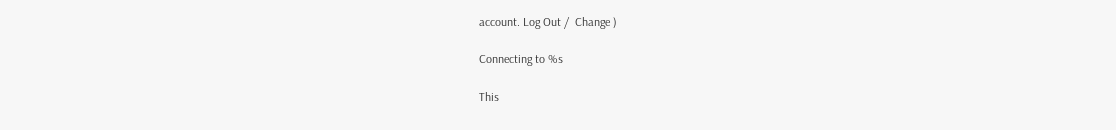account. Log Out /  Change )

Connecting to %s

This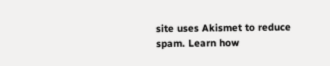site uses Akismet to reduce spam. Learn how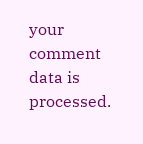your comment data is processed.